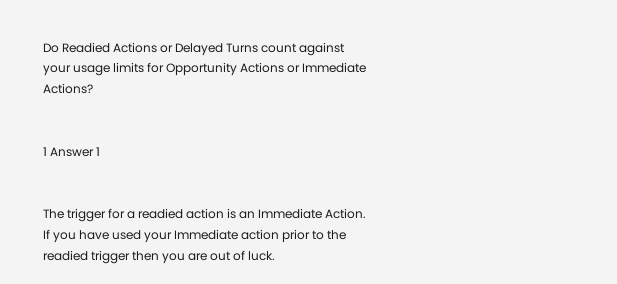Do Readied Actions or Delayed Turns count against your usage limits for Opportunity Actions or Immediate Actions?


1 Answer 1


The trigger for a readied action is an Immediate Action. If you have used your Immediate action prior to the readied trigger then you are out of luck.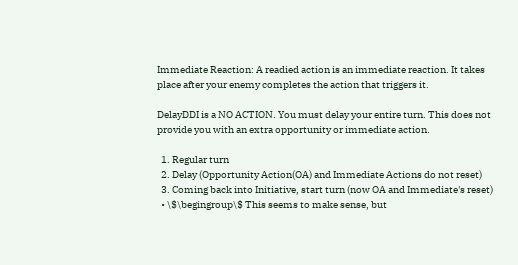Immediate Reaction: A readied action is an immediate reaction. It takes place after your enemy completes the action that triggers it.

DelayDDI is a NO ACTION. You must delay your entire turn. This does not provide you with an extra opportunity or immediate action.

  1. Regular turn
  2. Delay (Opportunity Action(OA) and Immediate Actions do not reset)
  3. Coming back into Initiative, start turn (now OA and Immediate's reset)
  • \$\begingroup\$ This seems to make sense, but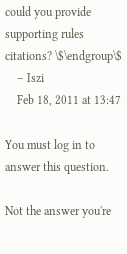could you provide supporting rules citations? \$\endgroup\$
    – Iszi
    Feb 18, 2011 at 13:47

You must log in to answer this question.

Not the answer you're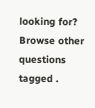looking for? Browse other questions tagged .